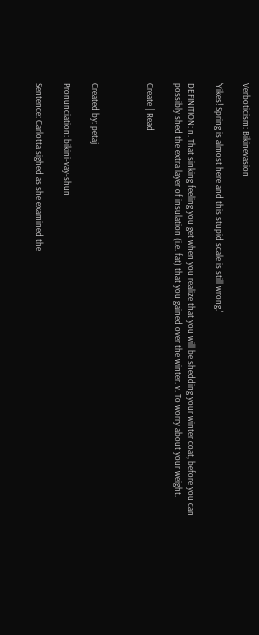Verboticism: Bikinevasion

'Yikes! Spring is almost here and this stupid scale is still wrong.'

DEFINITION: n. That sinking feeling you get when you realize that you will be shedding your winter coat, before you can possibly shed the extra layer of insulation (i.e. fat) that you gained over the winter. v. To worry about your weight.

Create | Read



Created by: petaj

Pronunciation: bikini-vay-shun

Sentence: Carlotta sighed as she examined the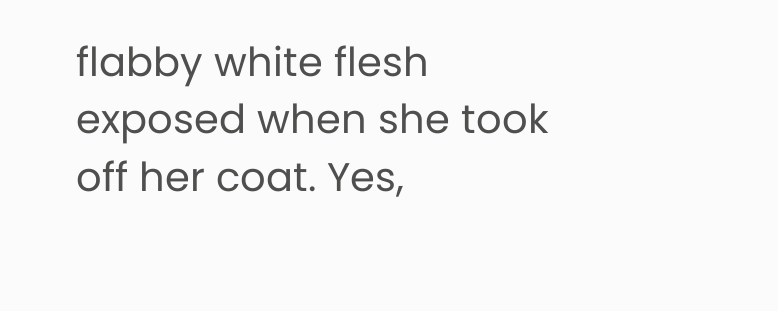flabby white flesh exposed when she took off her coat. Yes,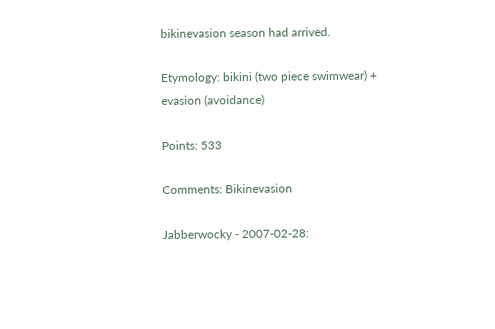bikinevasion season had arrived.

Etymology: bikini (two piece swimwear) + evasion (avoidance)

Points: 533

Comments: Bikinevasion

Jabberwocky - 2007-02-28: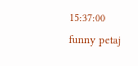15:37:00
funny petaj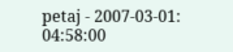petaj - 2007-03-01: 04:58:00